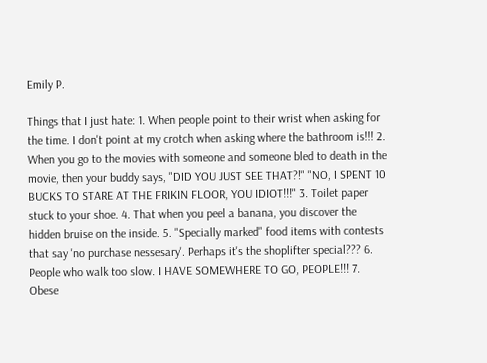Emily P.

Things that I just hate: 1. When people point to their wrist when asking for the time. I don't point at my crotch when asking where the bathroom is!!! 2. When you go to the movies with someone and someone bled to death in the movie, then your buddy says, "DID YOU JUST SEE THAT?!" "NO, I SPENT 10 BUCKS TO STARE AT THE FRIKIN FLOOR, YOU IDIOT!!!" 3. Toilet paper stuck to your shoe. 4. That when you peel a banana, you discover the hidden bruise on the inside. 5. "Specially marked" food items with contests that say 'no purchase nessesary'. Perhaps it's the shoplifter special??? 6. People who walk too slow. I HAVE SOMEWHERE TO GO, PEOPLE!!! 7. Obese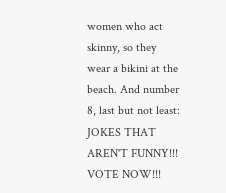women who act skinny, so they wear a bikini at the beach. And number 8, last but not least: JOKES THAT AREN'T FUNNY!!! VOTE NOW!!!